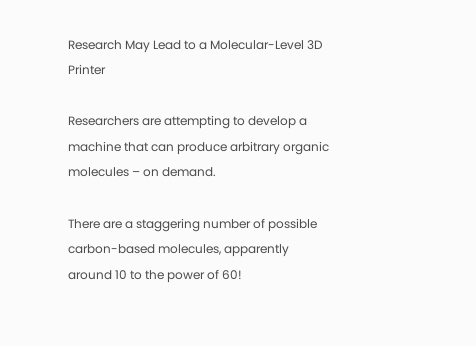Research May Lead to a Molecular-Level 3D Printer

Researchers are attempting to develop a machine that can produce arbitrary organic molecules – on demand.

There are a staggering number of possible carbon-based molecules, apparently around 10 to the power of 60!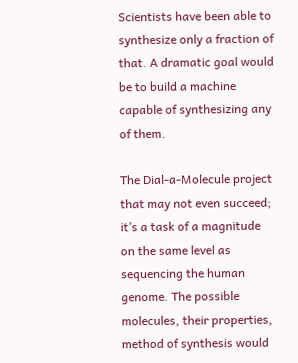Scientists have been able to synthesize only a fraction of that. A dramatic goal would be to build a machine capable of synthesizing any of them.

The Dial-a-Molecule project that may not even succeed; it’s a task of a magnitude on the same level as sequencing the human genome. The possible molecules, their properties, method of synthesis would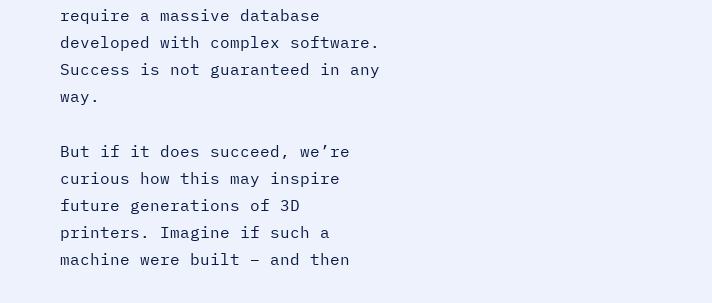require a massive database developed with complex software. Success is not guaranteed in any way.

But if it does succeed, we’re curious how this may inspire future generations of 3D printers. Imagine if such a machine were built – and then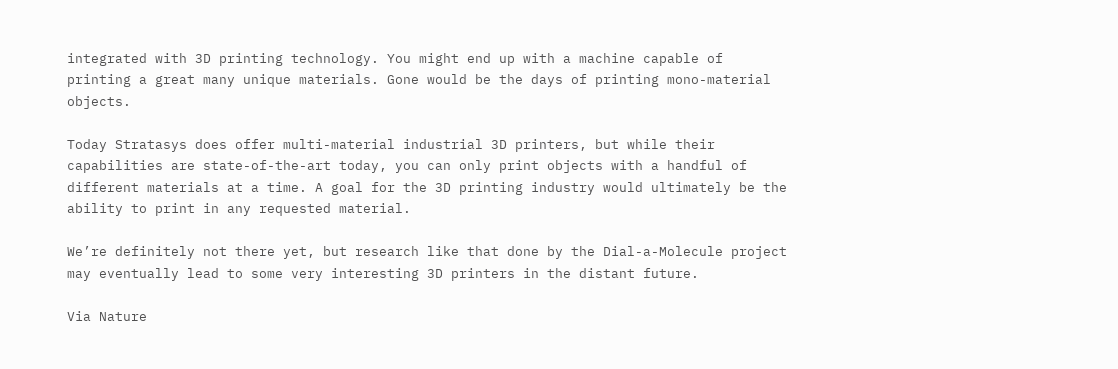integrated with 3D printing technology. You might end up with a machine capable of printing a great many unique materials. Gone would be the days of printing mono-material objects.

Today Stratasys does offer multi-material industrial 3D printers, but while their capabilities are state-of-the-art today, you can only print objects with a handful of different materials at a time. A goal for the 3D printing industry would ultimately be the ability to print in any requested material.

We’re definitely not there yet, but research like that done by the Dial-a-Molecule project may eventually lead to some very interesting 3D printers in the distant future.

Via Nature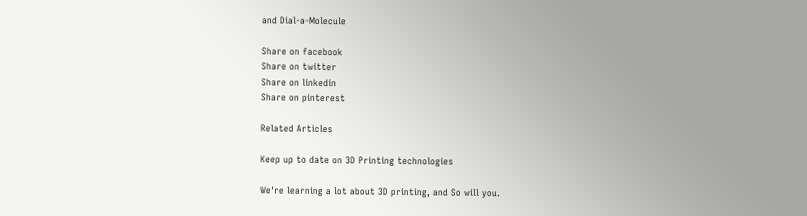and Dial-a-Molecule

Share on facebook
Share on twitter
Share on linkedin
Share on pinterest

Related Articles

Keep up to date on 3D Printing technologies

We're learning a lot about 3D printing, and So will you.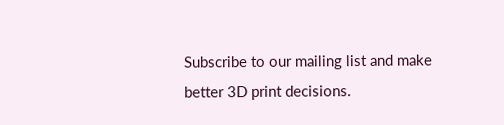Subscribe to our mailing list and make better 3D print decisions.